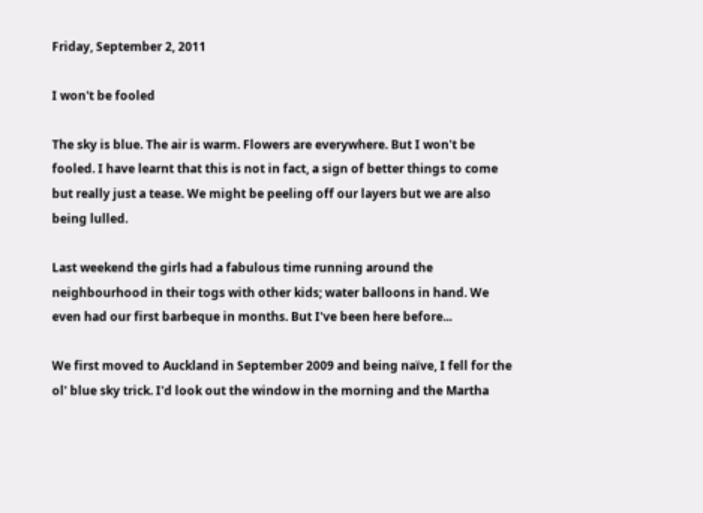Friday, September 2, 2011

I won't be fooled

The sky is blue. The air is warm. Flowers are everywhere. But I won't be fooled. I have learnt that this is not in fact, a sign of better things to come but really just a tease. We might be peeling off our layers but we are also being lulled.

Last weekend the girls had a fabulous time running around the neighbourhood in their togs with other kids; water balloons in hand. We even had our first barbeque in months. But I've been here before...

We first moved to Auckland in September 2009 and being naïve, I fell for the ol' blue sky trick. I'd look out the window in the morning and the Martha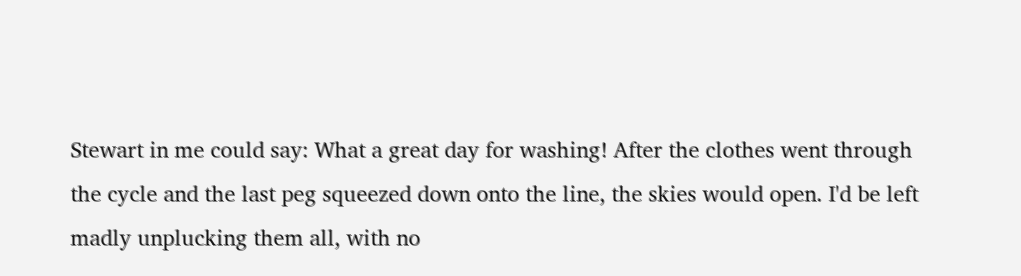Stewart in me could say: What a great day for washing! After the clothes went through the cycle and the last peg squeezed down onto the line, the skies would open. I'd be left madly unplucking them all, with no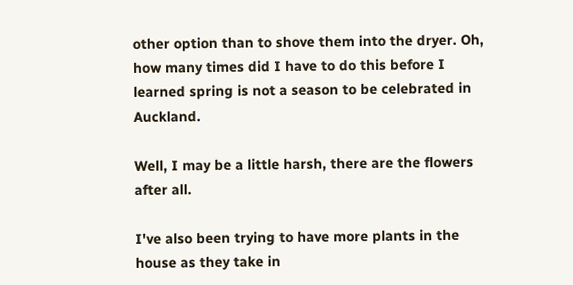other option than to shove them into the dryer. Oh, how many times did I have to do this before I learned spring is not a season to be celebrated in Auckland.

Well, I may be a little harsh, there are the flowers after all.

I've also been trying to have more plants in the house as they take in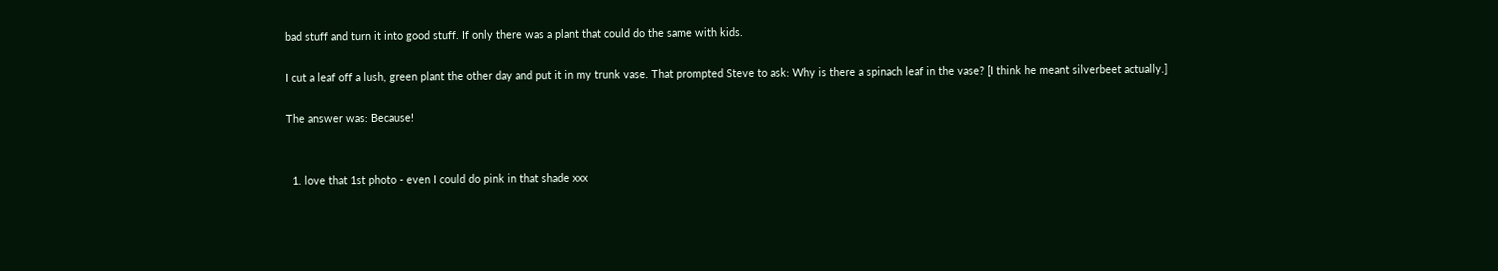bad stuff and turn it into good stuff. If only there was a plant that could do the same with kids.

I cut a leaf off a lush, green plant the other day and put it in my trunk vase. That prompted Steve to ask: Why is there a spinach leaf in the vase? [I think he meant silverbeet actually.]

The answer was: Because!


  1. love that 1st photo - even I could do pink in that shade xxx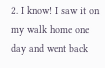2. I know! I saw it on my walk home one day and went back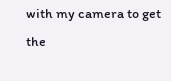with my camera to get the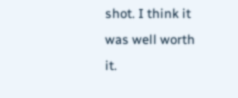shot. I think it was well worth it.